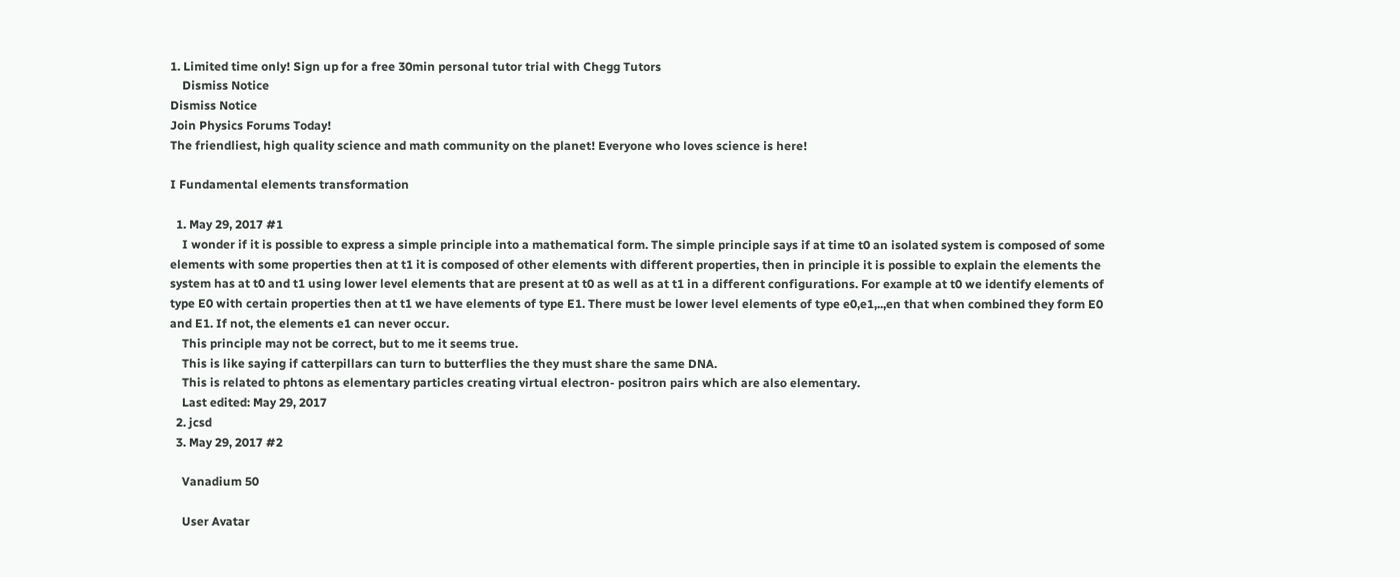1. Limited time only! Sign up for a free 30min personal tutor trial with Chegg Tutors
    Dismiss Notice
Dismiss Notice
Join Physics Forums Today!
The friendliest, high quality science and math community on the planet! Everyone who loves science is here!

I Fundamental elements transformation

  1. May 29, 2017 #1
    I wonder if it is possible to express a simple principle into a mathematical form. The simple principle says if at time t0 an isolated system is composed of some elements with some properties then at t1 it is composed of other elements with different properties, then in principle it is possible to explain the elements the system has at t0 and t1 using lower level elements that are present at t0 as well as at t1 in a different configurations. For example at t0 we identify elements of type E0 with certain properties then at t1 we have elements of type E1. There must be lower level elements of type e0,e1,..,en that when combined they form E0 and E1. If not, the elements e1 can never occur.
    This principle may not be correct, but to me it seems true.
    This is like saying if catterpillars can turn to butterflies the they must share the same DNA.
    This is related to phtons as elementary particles creating virtual electron- positron pairs which are also elementary.
    Last edited: May 29, 2017
  2. jcsd
  3. May 29, 2017 #2

    Vanadium 50

    User Avatar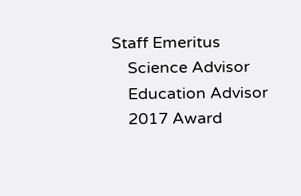Staff Emeritus
    Science Advisor
    Education Advisor
    2017 Award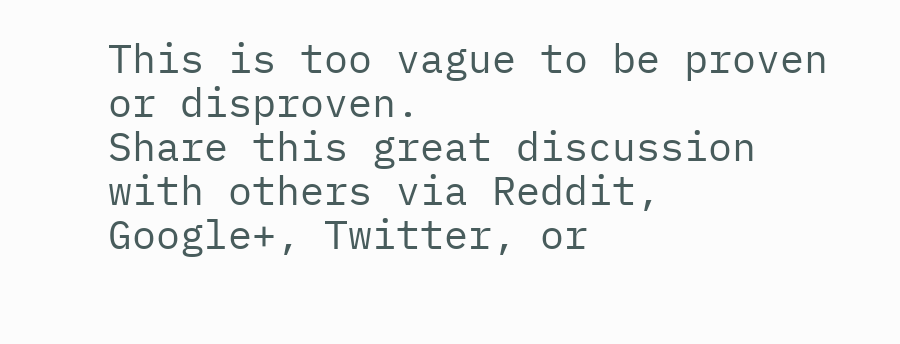This is too vague to be proven or disproven.
Share this great discussion with others via Reddit, Google+, Twitter, or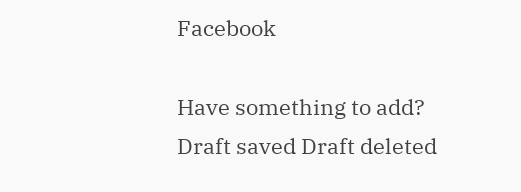Facebook

Have something to add?
Draft saved Draft deleted